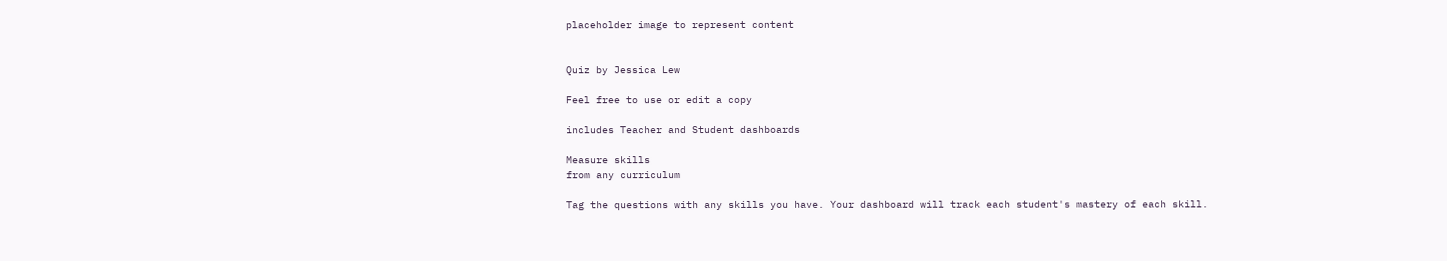placeholder image to represent content


Quiz by Jessica Lew

Feel free to use or edit a copy

includes Teacher and Student dashboards

Measure skills
from any curriculum

Tag the questions with any skills you have. Your dashboard will track each student's mastery of each skill.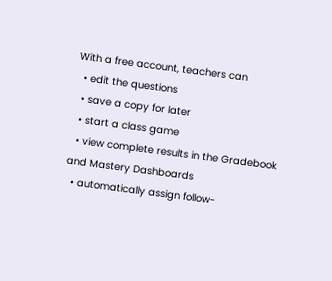With a free account, teachers can
  • edit the questions
  • save a copy for later
  • start a class game
  • view complete results in the Gradebook and Mastery Dashboards
  • automatically assign follow-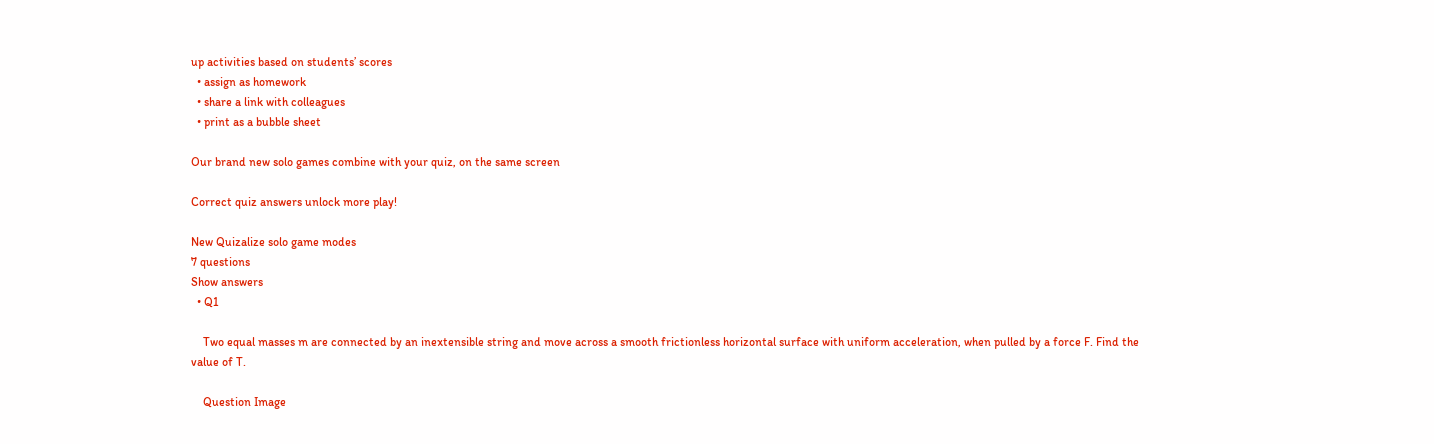up activities based on students’ scores
  • assign as homework
  • share a link with colleagues
  • print as a bubble sheet

Our brand new solo games combine with your quiz, on the same screen

Correct quiz answers unlock more play!

New Quizalize solo game modes
7 questions
Show answers
  • Q1

    Two equal masses m are connected by an inextensible string and move across a smooth frictionless horizontal surface with uniform acceleration, when pulled by a force F. Find the value of T.

    Question Image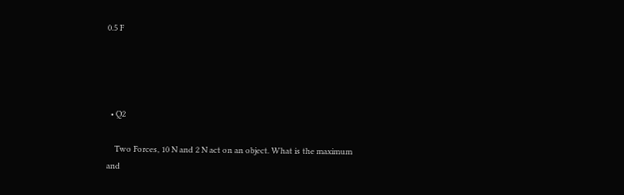0.5 F




  • Q2

    Two Forces, 10 N and 2 N act on an object. What is the maximum and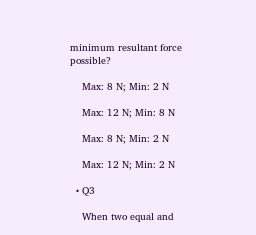minimum resultant force possible?

    Max: 8 N; Min: 2 N

    Max: 12 N; Min: 8 N

    Max: 8 N; Min: 2 N

    Max: 12 N; Min: 2 N

  • Q3

    When two equal and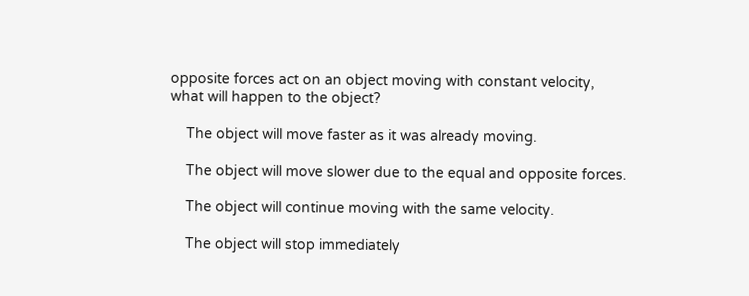opposite forces act on an object moving with constant velocity, what will happen to the object?

    The object will move faster as it was already moving.

    The object will move slower due to the equal and opposite forces.

    The object will continue moving with the same velocity.

    The object will stop immediately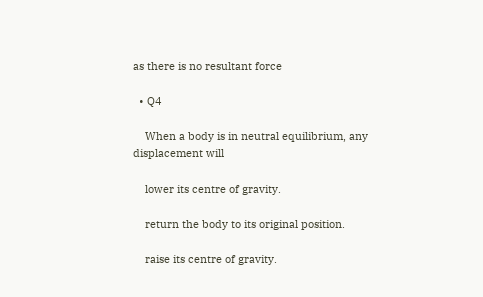as there is no resultant force

  • Q4

    When a body is in neutral equilibrium, any displacement will

    lower its centre of gravity.

    return the body to its original position.

    raise its centre of gravity.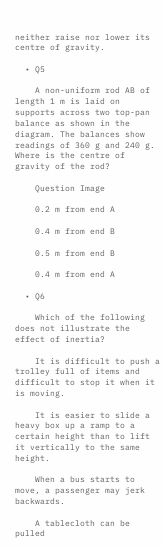neither raise nor lower its centre of gravity.

  • Q5

    A non-uniform rod AB of length 1 m is laid on supports across two top-pan balance as shown in the diagram. The balances show readings of 360 g and 240 g. Where is the centre of gravity of the rod?

    Question Image

    0.2 m from end A

    0.4 m from end B

    0.5 m from end B

    0.4 m from end A

  • Q6

    Which of the following does not illustrate the effect of inertia?

    It is difficult to push a trolley full of items and difficult to stop it when it is moving.

    It is easier to slide a heavy box up a ramp to a certain height than to lift it vertically to the same height.

    When a bus starts to move, a passenger may jerk backwards.

    A tablecloth can be pulled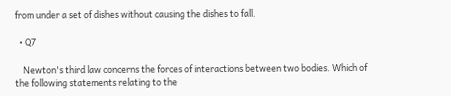from under a set of dishes without causing the dishes to fall.

  • Q7

    Newton's third law concerns the forces of interactions between two bodies. Which of the following statements relating to the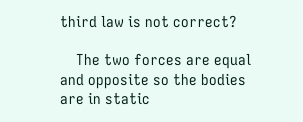third law is not correct?

    The two forces are equal and opposite so the bodies are in static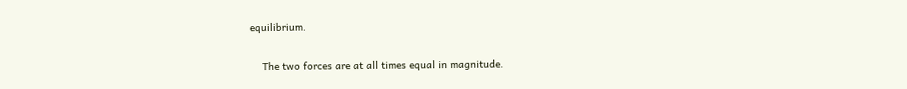equilibrium.

    The two forces are at all times equal in magnitude.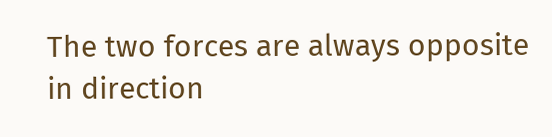The two forces are always opposite in direction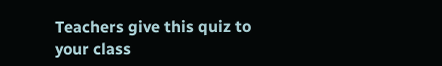Teachers give this quiz to your class